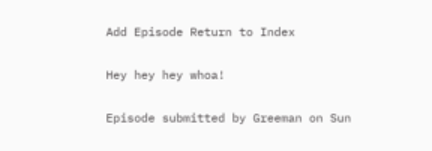Add Episode Return to Index

Hey hey hey whoa!

Episode submitted by Greeman on Sun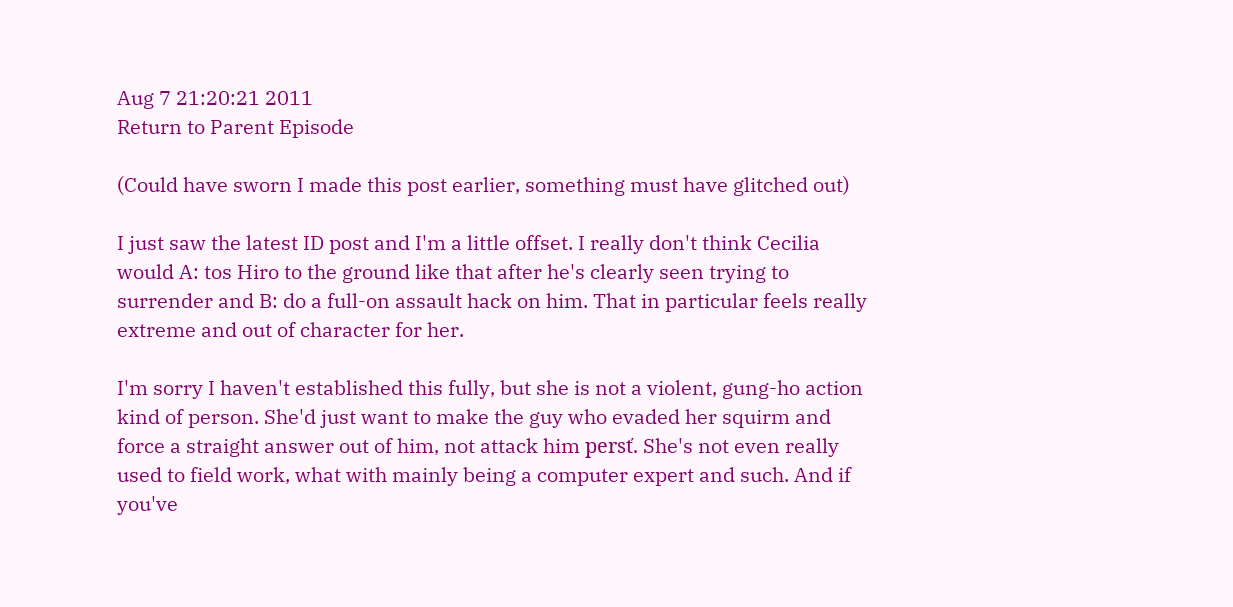Aug 7 21:20:21 2011
Return to Parent Episode

(Could have sworn I made this post earlier, something must have glitched out)

I just saw the latest ID post and I'm a little offset. I really don't think Cecilia would A: tos Hiro to the ground like that after he's clearly seen trying to surrender and B: do a full-on assault hack on him. That in particular feels really extreme and out of character for her.

I'm sorry I haven't established this fully, but she is not a violent, gung-ho action kind of person. She'd just want to make the guy who evaded her squirm and force a straight answer out of him, not attack him persť. She's not even really used to field work, what with mainly being a computer expert and such. And if you've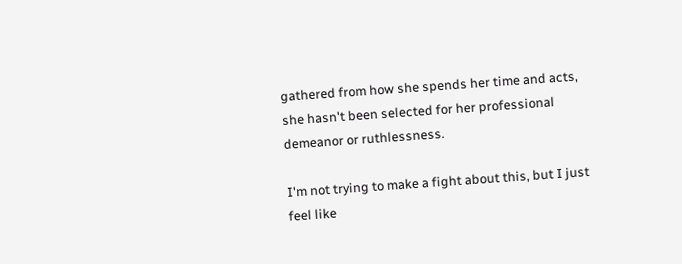gathered from how she spends her time and acts, she hasn't been selected for her professional demeanor or ruthlessness.

I'm not trying to make a fight about this, but I just feel like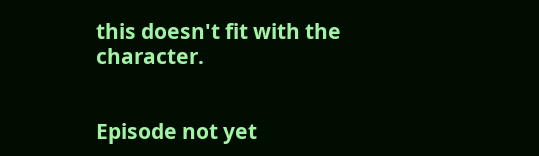this doesn't fit with the character.


Episode not yet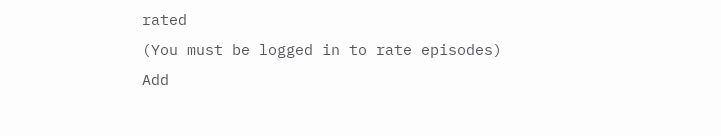rated
(You must be logged in to rate episodes)
Add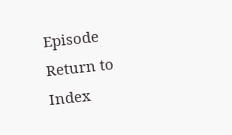Episode Return to Index